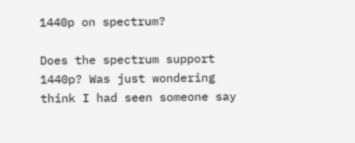1440p on spectrum?

Does the spectrum support 1440p? Was just wondering think I had seen someone say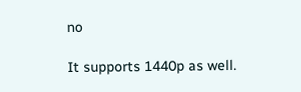no

It supports 1440p as well.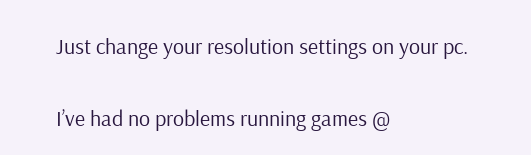Just change your resolution settings on your pc.


I’ve had no problems running games @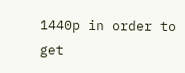1440p in order to get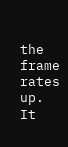the frame rates up. It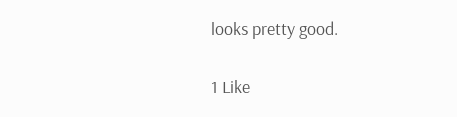looks pretty good.

1 Like